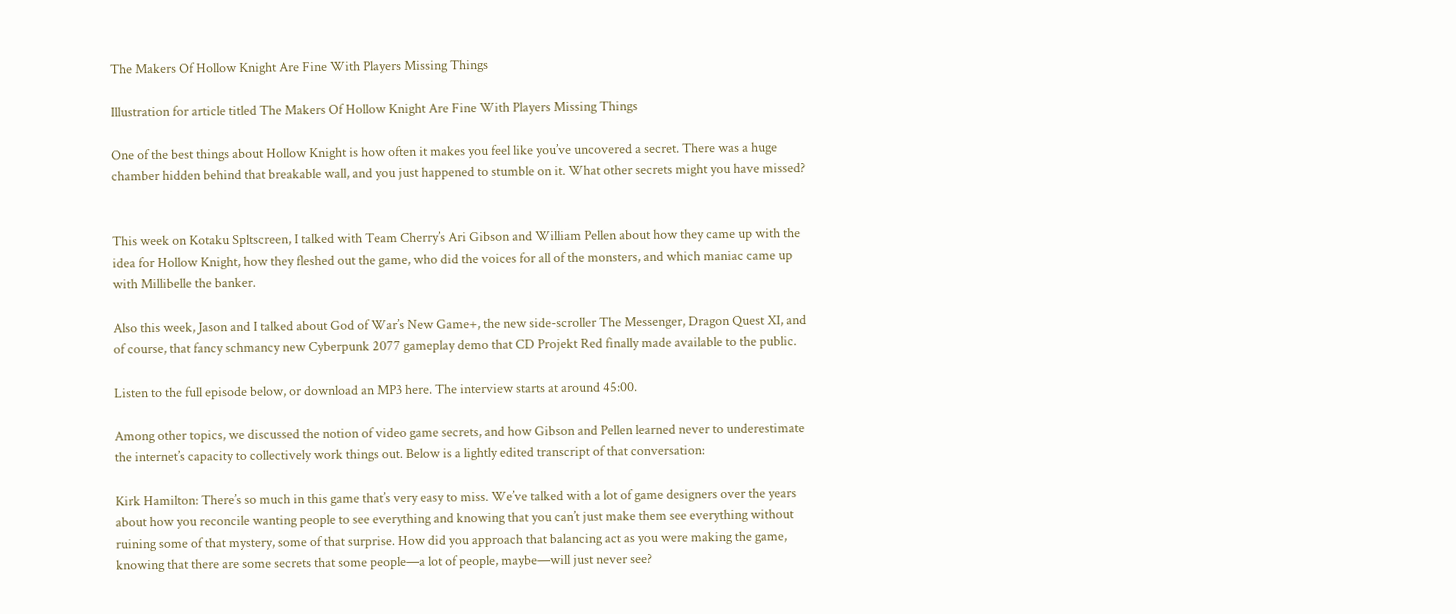The Makers Of Hollow Knight Are Fine With Players Missing Things

Illustration for article titled The Makers Of Hollow Knight Are Fine With Players Missing Things

One of the best things about Hollow Knight is how often it makes you feel like you’ve uncovered a secret. There was a huge chamber hidden behind that breakable wall, and you just happened to stumble on it. What other secrets might you have missed?


This week on Kotaku Spltscreen, I talked with Team Cherry’s Ari Gibson and William Pellen about how they came up with the idea for Hollow Knight, how they fleshed out the game, who did the voices for all of the monsters, and which maniac came up with Millibelle the banker.

Also this week, Jason and I talked about God of War’s New Game+, the new side-scroller The Messenger, Dragon Quest XI, and of course, that fancy schmancy new Cyberpunk 2077 gameplay demo that CD Projekt Red finally made available to the public.

Listen to the full episode below, or download an MP3 here. The interview starts at around 45:00.

Among other topics, we discussed the notion of video game secrets, and how Gibson and Pellen learned never to underestimate the internet’s capacity to collectively work things out. Below is a lightly edited transcript of that conversation:

Kirk Hamilton: There’s so much in this game that’s very easy to miss. We’ve talked with a lot of game designers over the years about how you reconcile wanting people to see everything and knowing that you can’t just make them see everything without ruining some of that mystery, some of that surprise. How did you approach that balancing act as you were making the game, knowing that there are some secrets that some people—a lot of people, maybe—will just never see?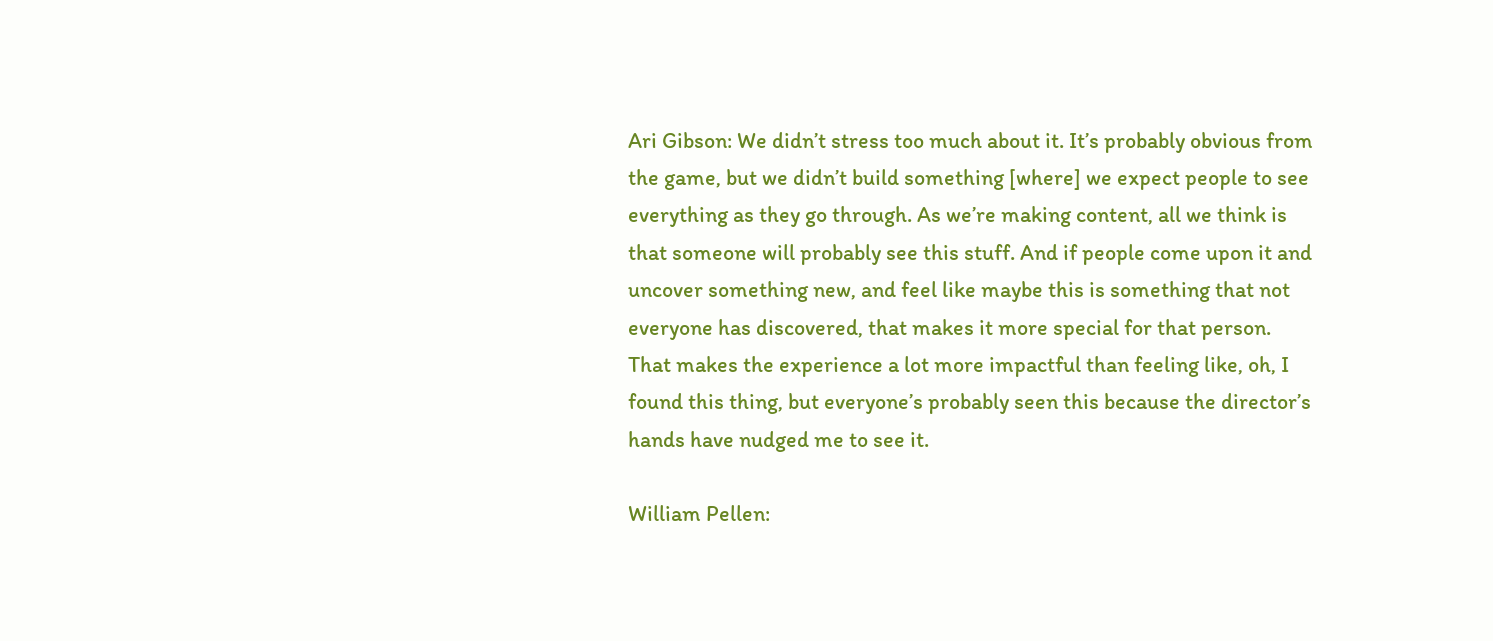Ari Gibson: We didn’t stress too much about it. It’s probably obvious from the game, but we didn’t build something [where] we expect people to see everything as they go through. As we’re making content, all we think is that someone will probably see this stuff. And if people come upon it and uncover something new, and feel like maybe this is something that not everyone has discovered, that makes it more special for that person. That makes the experience a lot more impactful than feeling like, oh, I found this thing, but everyone’s probably seen this because the director’s hands have nudged me to see it.

William Pellen: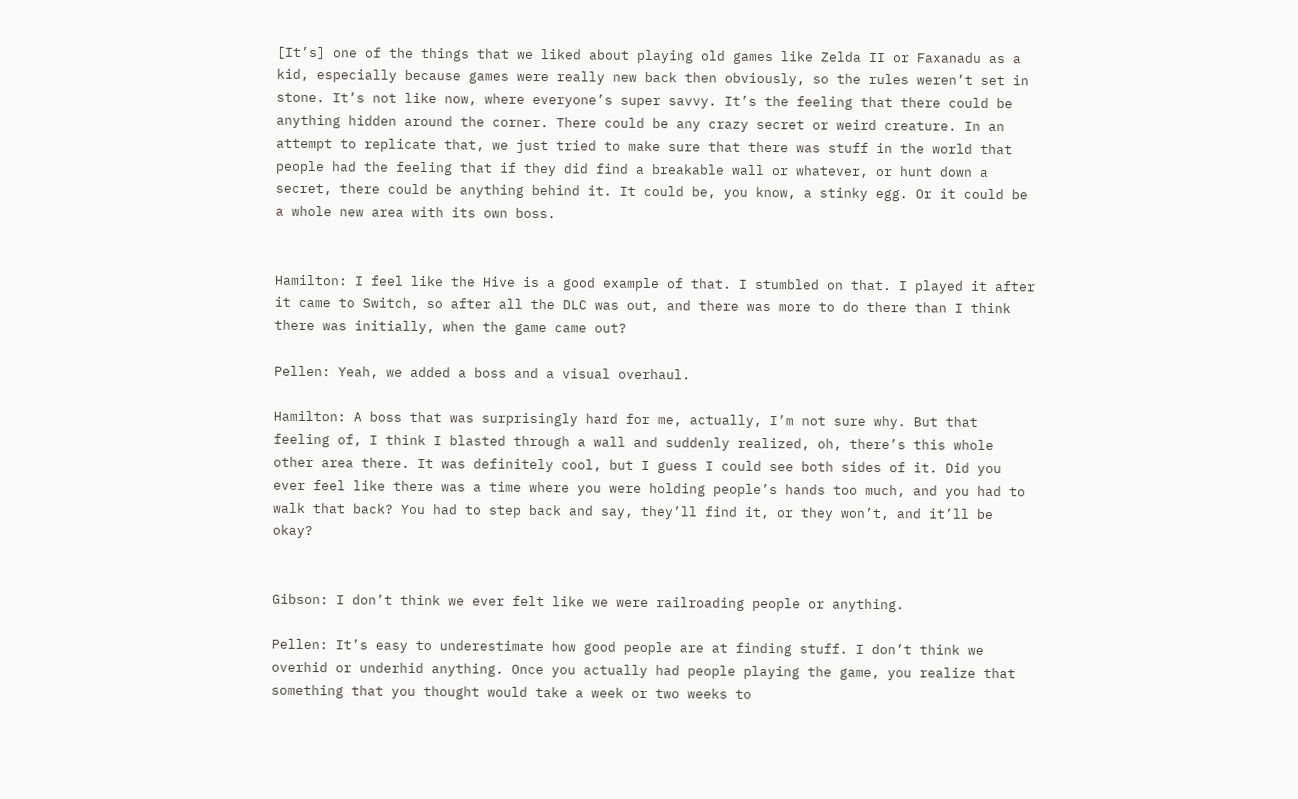[It’s] one of the things that we liked about playing old games like Zelda II or Faxanadu as a kid, especially because games were really new back then obviously, so the rules weren’t set in stone. It’s not like now, where everyone’s super savvy. It’s the feeling that there could be anything hidden around the corner. There could be any crazy secret or weird creature. In an attempt to replicate that, we just tried to make sure that there was stuff in the world that people had the feeling that if they did find a breakable wall or whatever, or hunt down a secret, there could be anything behind it. It could be, you know, a stinky egg. Or it could be a whole new area with its own boss.


Hamilton: I feel like the Hive is a good example of that. I stumbled on that. I played it after it came to Switch, so after all the DLC was out, and there was more to do there than I think there was initially, when the game came out?

Pellen: Yeah, we added a boss and a visual overhaul.

Hamilton: A boss that was surprisingly hard for me, actually, I’m not sure why. But that feeling of, I think I blasted through a wall and suddenly realized, oh, there’s this whole other area there. It was definitely cool, but I guess I could see both sides of it. Did you ever feel like there was a time where you were holding people’s hands too much, and you had to walk that back? You had to step back and say, they’ll find it, or they won’t, and it’ll be okay?


Gibson: I don’t think we ever felt like we were railroading people or anything.

Pellen: It’s easy to underestimate how good people are at finding stuff. I don’t think we overhid or underhid anything. Once you actually had people playing the game, you realize that something that you thought would take a week or two weeks to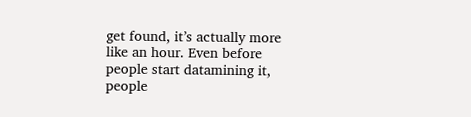get found, it’s actually more like an hour. Even before people start datamining it, people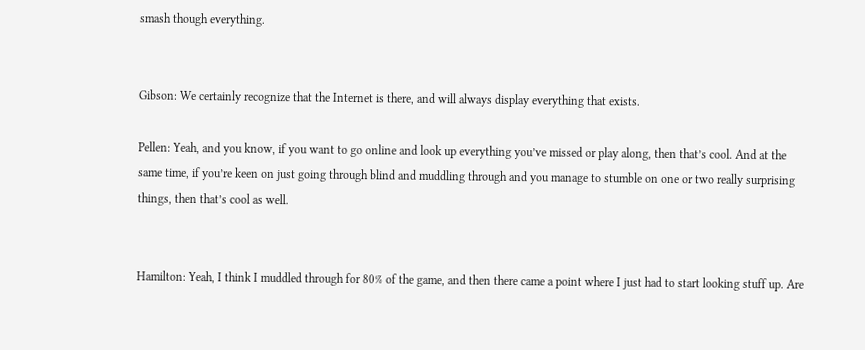smash though everything.


Gibson: We certainly recognize that the Internet is there, and will always display everything that exists.

Pellen: Yeah, and you know, if you want to go online and look up everything you’ve missed or play along, then that’s cool. And at the same time, if you’re keen on just going through blind and muddling through and you manage to stumble on one or two really surprising things, then that’s cool as well.


Hamilton: Yeah, I think I muddled through for 80% of the game, and then there came a point where I just had to start looking stuff up. Are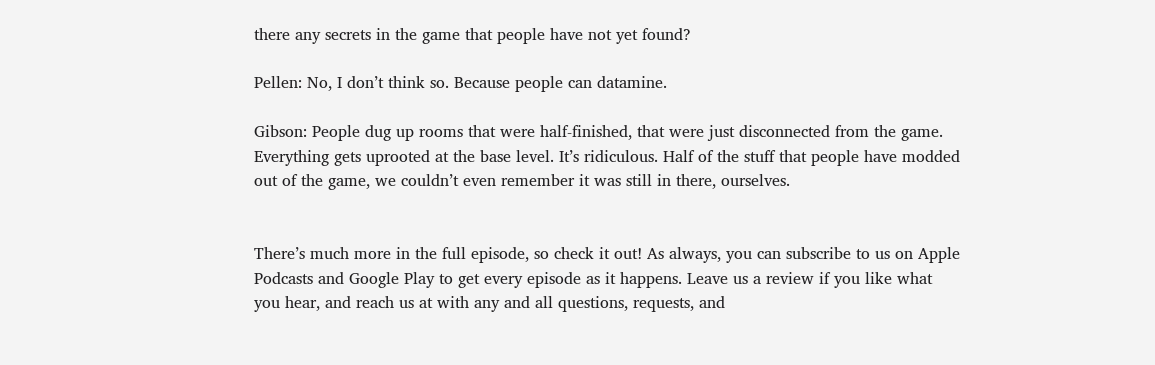there any secrets in the game that people have not yet found?

Pellen: No, I don’t think so. Because people can datamine.

Gibson: People dug up rooms that were half-finished, that were just disconnected from the game. Everything gets uprooted at the base level. It’s ridiculous. Half of the stuff that people have modded out of the game, we couldn’t even remember it was still in there, ourselves.


There’s much more in the full episode, so check it out! As always, you can subscribe to us on Apple Podcasts and Google Play to get every episode as it happens. Leave us a review if you like what you hear, and reach us at with any and all questions, requests, and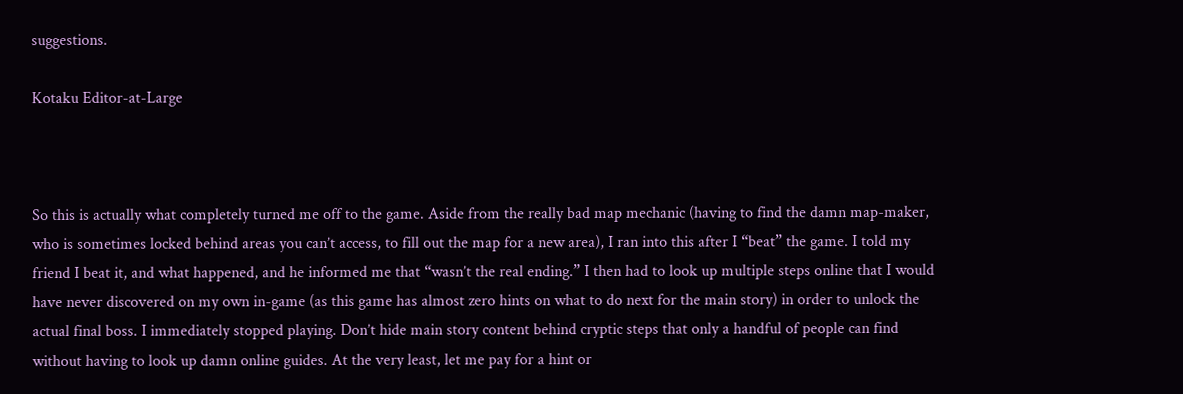suggestions.

Kotaku Editor-at-Large



So this is actually what completely turned me off to the game. Aside from the really bad map mechanic (having to find the damn map-maker, who is sometimes locked behind areas you can’t access, to fill out the map for a new area), I ran into this after I “beat” the game. I told my friend I beat it, and what happened, and he informed me that “wasn’t the real ending.” I then had to look up multiple steps online that I would have never discovered on my own in-game (as this game has almost zero hints on what to do next for the main story) in order to unlock the actual final boss. I immediately stopped playing. Don’t hide main story content behind cryptic steps that only a handful of people can find without having to look up damn online guides. At the very least, let me pay for a hint or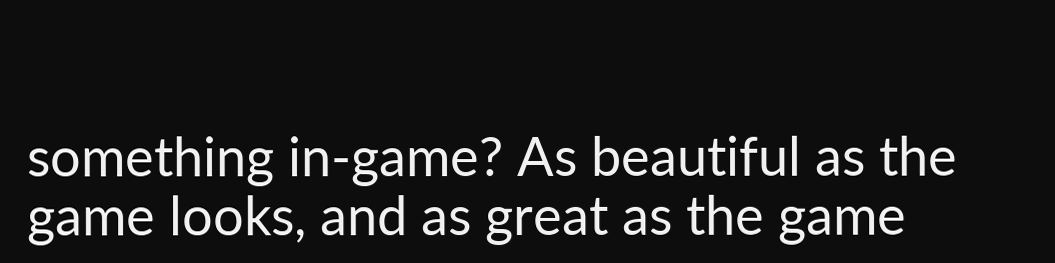something in-game? As beautiful as the game looks, and as great as the game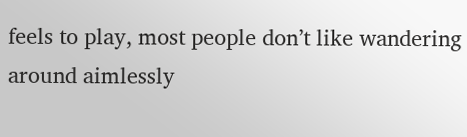feels to play, most people don’t like wandering around aimlessly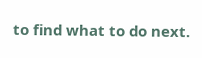to find what to do next.